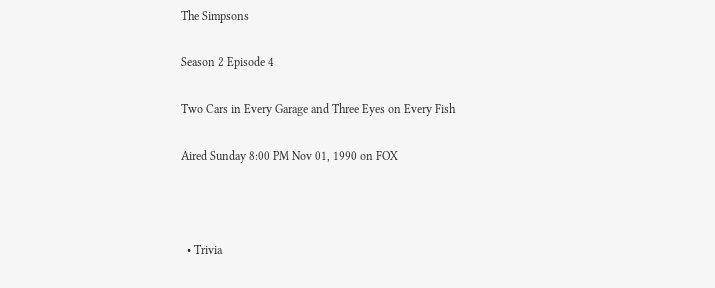The Simpsons

Season 2 Episode 4

Two Cars in Every Garage and Three Eyes on Every Fish

Aired Sunday 8:00 PM Nov 01, 1990 on FOX



  • Trivia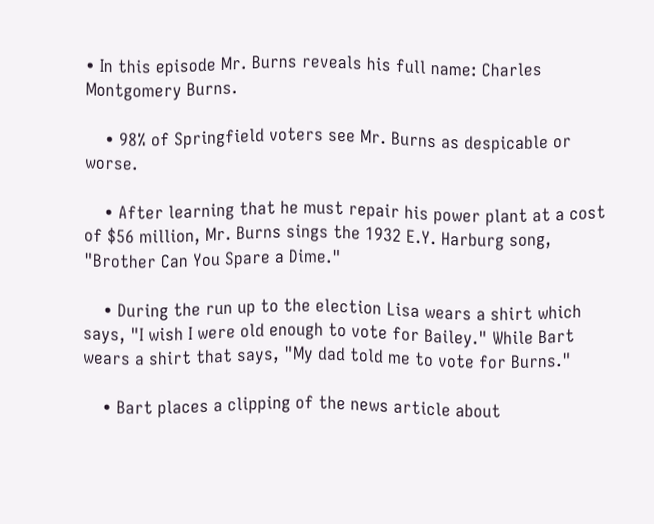• In this episode Mr. Burns reveals his full name: Charles Montgomery Burns.

    • 98% of Springfield voters see Mr. Burns as despicable or worse.

    • After learning that he must repair his power plant at a cost of $56 million, Mr. Burns sings the 1932 E.Y. Harburg song, "Brother Can You Spare a Dime."

    • During the run up to the election Lisa wears a shirt which says, "I wish I were old enough to vote for Bailey." While Bart wears a shirt that says, "My dad told me to vote for Burns."

    • Bart places a clipping of the news article about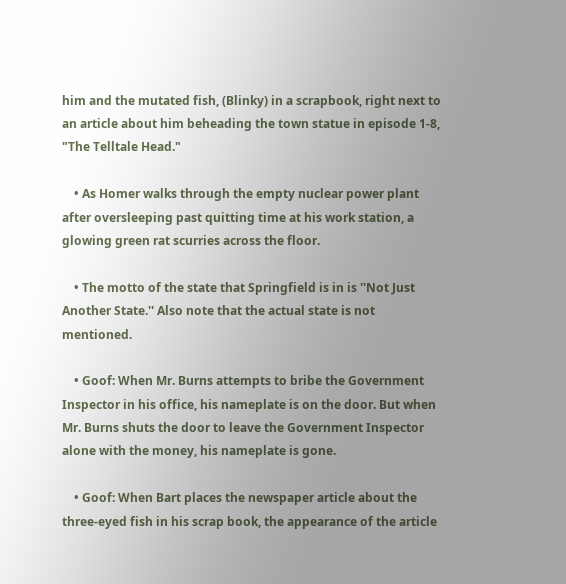him and the mutated fish, (Blinky) in a scrapbook, right next to an article about him beheading the town statue in episode 1-8, "The Telltale Head."

    • As Homer walks through the empty nuclear power plant after oversleeping past quitting time at his work station, a glowing green rat scurries across the floor.

    • The motto of the state that Springfield is in is ''Not Just Another State.'' Also note that the actual state is not mentioned.

    • Goof: When Mr. Burns attempts to bribe the Government Inspector in his office, his nameplate is on the door. But when Mr. Burns shuts the door to leave the Government Inspector alone with the money, his nameplate is gone.

    • Goof: When Bart places the newspaper article about the three-eyed fish in his scrap book, the appearance of the article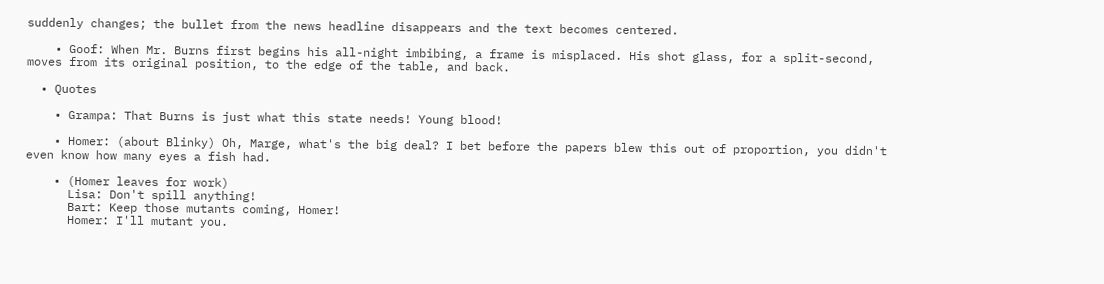suddenly changes; the bullet from the news headline disappears and the text becomes centered.

    • Goof: When Mr. Burns first begins his all-night imbibing, a frame is misplaced. His shot glass, for a split-second, moves from its original position, to the edge of the table, and back.

  • Quotes

    • Grampa: That Burns is just what this state needs! Young blood!

    • Homer: (about Blinky) Oh, Marge, what's the big deal? I bet before the papers blew this out of proportion, you didn't even know how many eyes a fish had.

    • (Homer leaves for work)
      Lisa: Don't spill anything!
      Bart: Keep those mutants coming, Homer!
      Homer: I'll mutant you.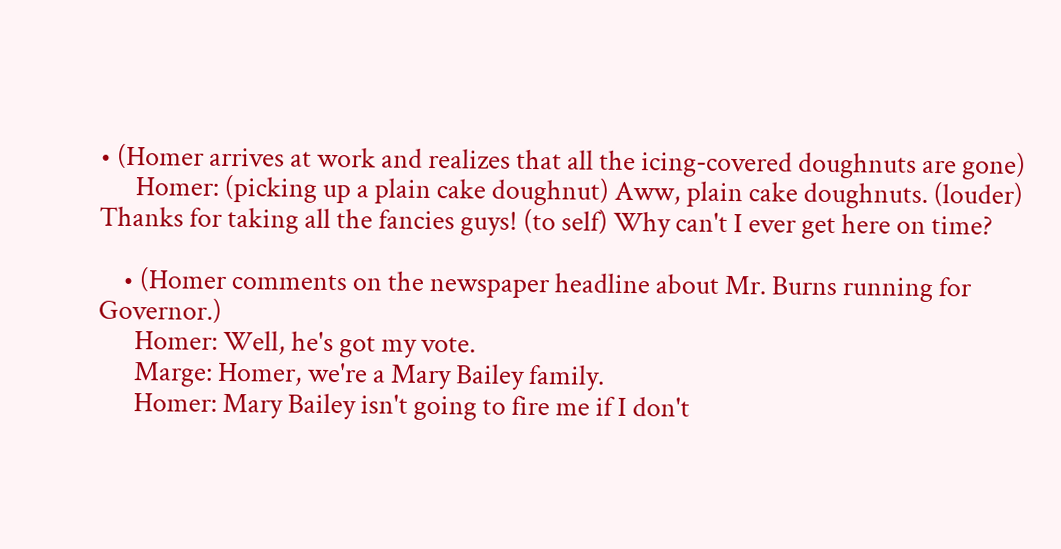• (Homer arrives at work and realizes that all the icing-covered doughnuts are gone)
      Homer: (picking up a plain cake doughnut) Aww, plain cake doughnuts. (louder) Thanks for taking all the fancies guys! (to self) Why can't I ever get here on time?

    • (Homer comments on the newspaper headline about Mr. Burns running for Governor.)
      Homer: Well, he's got my vote.
      Marge: Homer, we're a Mary Bailey family.
      Homer: Mary Bailey isn't going to fire me if I don't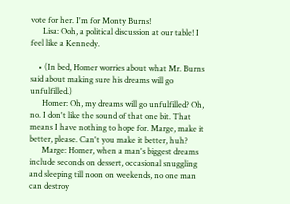vote for her. I'm for Monty Burns!
      Lisa: Ooh, a political discussion at our table! I feel like a Kennedy.

    • (In bed, Homer worries about what Mr. Burns said about making sure his dreams will go unfulfilled.)
      Homer: Oh, my dreams will go unfulfilled? Oh, no. I don't like the sound of that one bit. That means I have nothing to hope for. Marge, make it better, please. Can't you make it better, huh?
      Marge: Homer, when a man's biggest dreams include seconds on dessert, occasional snuggling and sleeping till noon on weekends, no one man can destroy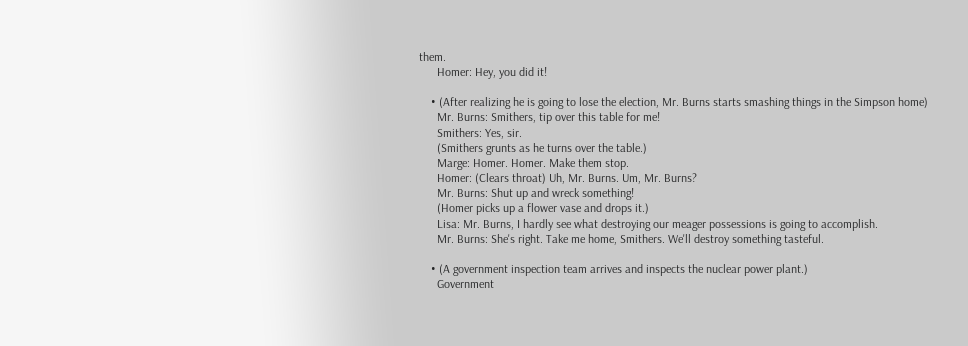them.
      Homer: Hey, you did it!

    • (After realizing he is going to lose the election, Mr. Burns starts smashing things in the Simpson home)
      Mr. Burns: Smithers, tip over this table for me!
      Smithers: Yes, sir.
      (Smithers grunts as he turns over the table.)
      Marge: Homer. Homer. Make them stop.
      Homer: (Clears throat) Uh, Mr. Burns. Um, Mr. Burns?
      Mr. Burns: Shut up and wreck something!
      (Homer picks up a flower vase and drops it.)
      Lisa: Mr. Burns, I hardly see what destroying our meager possessions is going to accomplish.
      Mr. Burns: She's right. Take me home, Smithers. We'll destroy something tasteful.

    • (A government inspection team arrives and inspects the nuclear power plant.)
      Government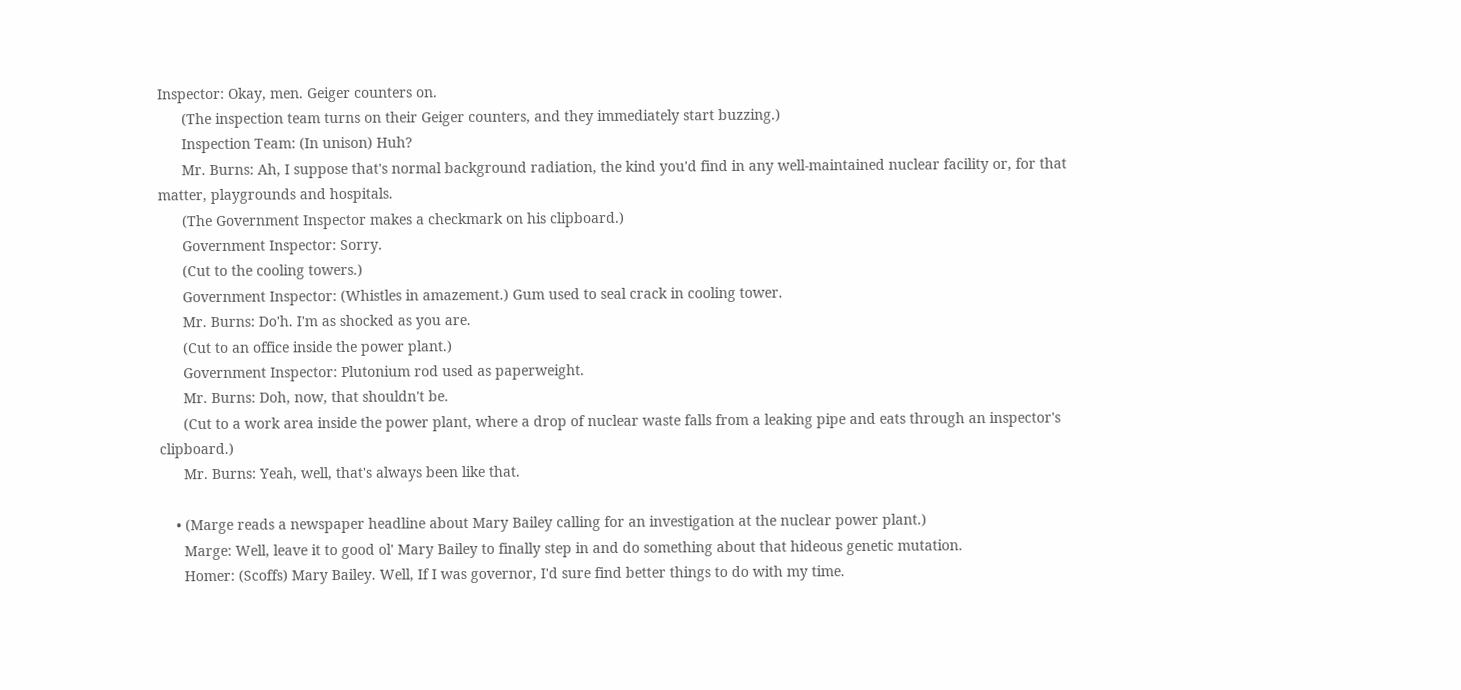Inspector: Okay, men. Geiger counters on.
      (The inspection team turns on their Geiger counters, and they immediately start buzzing.)
      Inspection Team: (In unison) Huh?
      Mr. Burns: Ah, I suppose that's normal background radiation, the kind you'd find in any well-maintained nuclear facility or, for that matter, playgrounds and hospitals.
      (The Government Inspector makes a checkmark on his clipboard.)
      Government Inspector: Sorry.
      (Cut to the cooling towers.)
      Government Inspector: (Whistles in amazement.) Gum used to seal crack in cooling tower.
      Mr. Burns: Do'h. I'm as shocked as you are.
      (Cut to an office inside the power plant.)
      Government Inspector: Plutonium rod used as paperweight.
      Mr. Burns: Doh, now, that shouldn't be.
      (Cut to a work area inside the power plant, where a drop of nuclear waste falls from a leaking pipe and eats through an inspector's clipboard.)
      Mr. Burns: Yeah, well, that's always been like that.

    • (Marge reads a newspaper headline about Mary Bailey calling for an investigation at the nuclear power plant.)
      Marge: Well, leave it to good ol' Mary Bailey to finally step in and do something about that hideous genetic mutation.
      Homer: (Scoffs) Mary Bailey. Well, If I was governor, I'd sure find better things to do with my time.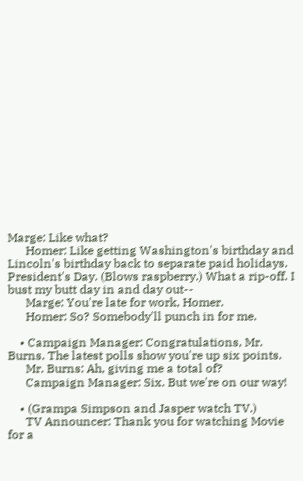Marge: Like what?
      Homer: Like getting Washington's birthday and Lincoln's birthday back to separate paid holidays. President's Day. (Blows raspberry.) What a rip-off. I bust my butt day in and day out--
      Marge: You're late for work, Homer.
      Homer: So? Somebody'll punch in for me.

    • Campaign Manager: Congratulations, Mr. Burns. The latest polls show you're up six points.
      Mr. Burns: Ah, giving me a total of?
      Campaign Manager: Six. But we're on our way!

    • (Grampa Simpson and Jasper watch TV.)
      TV Announcer: Thank you for watching Movie for a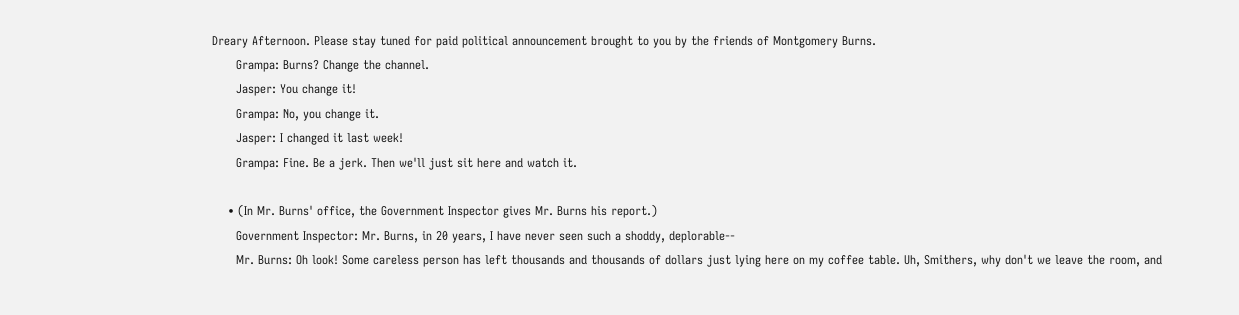Dreary Afternoon. Please stay tuned for paid political announcement brought to you by the friends of Montgomery Burns.
      Grampa: Burns? Change the channel.
      Jasper: You change it!
      Grampa: No, you change it.
      Jasper: I changed it last week!
      Grampa: Fine. Be a jerk. Then we'll just sit here and watch it.

    • (In Mr. Burns' office, the Government Inspector gives Mr. Burns his report.)
      Government Inspector: Mr. Burns, in 20 years, I have never seen such a shoddy, deplorable--
      Mr. Burns: Oh look! Some careless person has left thousands and thousands of dollars just lying here on my coffee table. Uh, Smithers, why don't we leave the room, and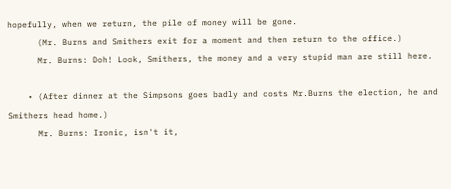hopefully, when we return, the pile of money will be gone.
      (Mr. Burns and Smithers exit for a moment and then return to the office.)
      Mr. Burns: Doh! Look, Smithers, the money and a very stupid man are still here.

    • (After dinner at the Simpsons goes badly and costs Mr.Burns the election, he and Smithers head home.)
      Mr. Burns: Ironic, isn't it,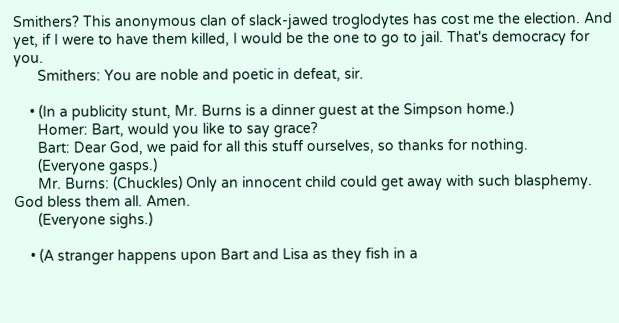Smithers? This anonymous clan of slack-jawed troglodytes has cost me the election. And yet, if I were to have them killed, I would be the one to go to jail. That's democracy for you.
      Smithers: You are noble and poetic in defeat, sir.

    • (In a publicity stunt, Mr. Burns is a dinner guest at the Simpson home.)
      Homer: Bart, would you like to say grace?
      Bart: Dear God, we paid for all this stuff ourselves, so thanks for nothing.
      (Everyone gasps.)
      Mr. Burns: (Chuckles) Only an innocent child could get away with such blasphemy. God bless them all. Amen.
      (Everyone sighs.)

    • (A stranger happens upon Bart and Lisa as they fish in a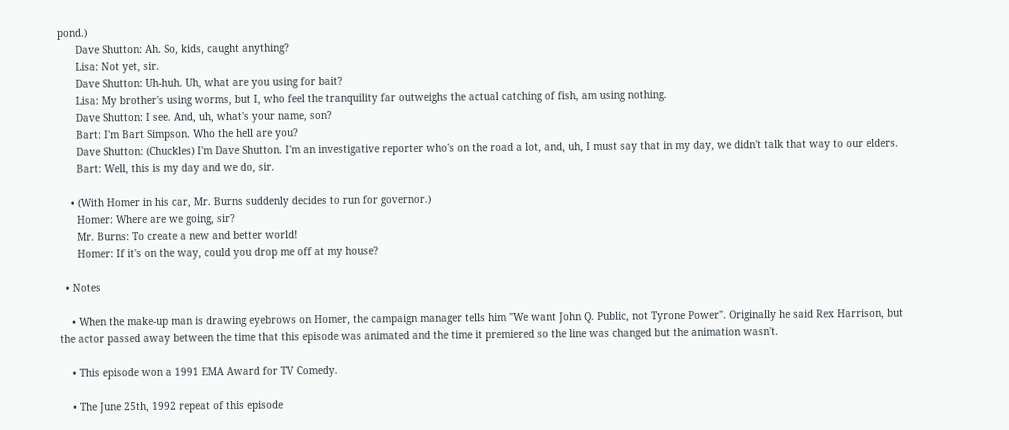pond.)
      Dave Shutton: Ah. So, kids, caught anything?
      Lisa: Not yet, sir.
      Dave Shutton: Uh-huh. Uh, what are you using for bait?
      Lisa: My brother's using worms, but I, who feel the tranquility far outweighs the actual catching of fish, am using nothing.
      Dave Shutton: I see. And, uh, what's your name, son?
      Bart: I'm Bart Simpson. Who the hell are you?
      Dave Shutton: (Chuckles) I'm Dave Shutton. I'm an investigative reporter who's on the road a lot, and, uh, I must say that in my day, we didn't talk that way to our elders.
      Bart: Well, this is my day and we do, sir.

    • (With Homer in his car, Mr. Burns suddenly decides to run for governor.)
      Homer: Where are we going, sir?
      Mr. Burns: To create a new and better world!
      Homer: If it's on the way, could you drop me off at my house?

  • Notes

    • When the make-up man is drawing eyebrows on Homer, the campaign manager tells him "We want John Q. Public, not Tyrone Power". Originally he said Rex Harrison, but the actor passed away between the time that this episode was animated and the time it premiered so the line was changed but the animation wasn't.

    • This episode won a 1991 EMA Award for TV Comedy.

    • The June 25th, 1992 repeat of this episode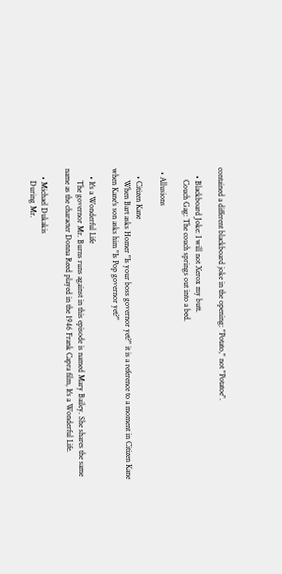contained a different blackboard joke in the opening: "Potato," not "Potatoe".

    • Blackboard Joke: I will not Xerox my butt.
      Couch Gag: The couch springs out into a bed.

  • Allusions

    • Citizen Kane
      When Bart asks Homer "Is your boss governor yet?" it is a reference to a moment in Citizen Kane when Kane's son asks him "Is Pop governor yet?"

    • It's a Wonderful Life
      The governor Mr. Burns runs against in this episode is named Mary Bailey. She shares the same name as the character Donna Reed played in the 1946 Frank Capra film, It's a Wonderful Life.

    • Michael Dukakis
      During Mr.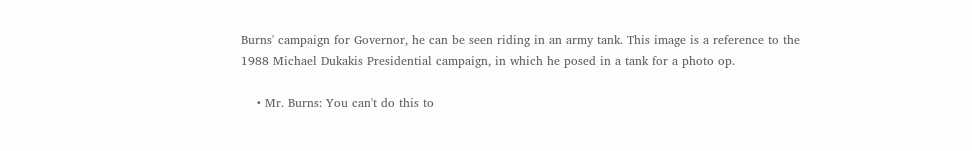Burns' campaign for Governor, he can be seen riding in an army tank. This image is a reference to the 1988 Michael Dukakis Presidential campaign, in which he posed in a tank for a photo op.

    • Mr. Burns: You can't do this to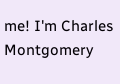me! I'm Charles Montgomery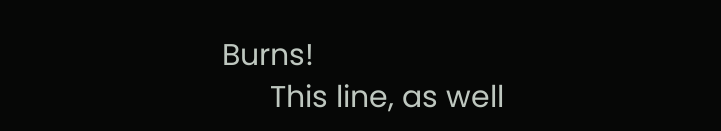Burns!
      This line, as well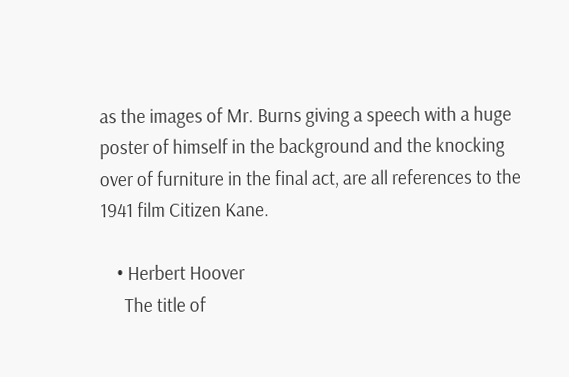as the images of Mr. Burns giving a speech with a huge poster of himself in the background and the knocking over of furniture in the final act, are all references to the 1941 film Citizen Kane.

    • Herbert Hoover
      The title of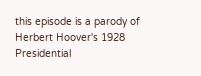this episode is a parody of Herbert Hoover's 1928 Presidential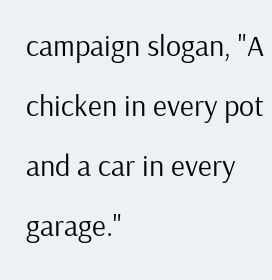campaign slogan, "A chicken in every pot and a car in every garage."